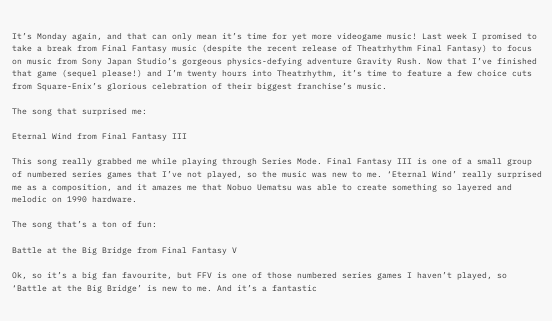It’s Monday again, and that can only mean it’s time for yet more videogame music! Last week I promised to take a break from Final Fantasy music (despite the recent release of Theatrhythm Final Fantasy) to focus on music from Sony Japan Studio’s gorgeous physics-defying adventure Gravity Rush. Now that I’ve finished that game (sequel please!) and I’m twenty hours into Theatrhythm, it’s time to feature a few choice cuts from Square-Enix’s glorious celebration of their biggest franchise’s music.

The song that surprised me:

Eternal Wind from Final Fantasy III

This song really grabbed me while playing through Series Mode. Final Fantasy III is one of a small group of numbered series games that I’ve not played, so the music was new to me. ‘Eternal Wind’ really surprised me as a composition, and it amazes me that Nobuo Uematsu was able to create something so layered and melodic on 1990 hardware.

The song that’s a ton of fun:

Battle at the Big Bridge from Final Fantasy V

Ok, so it’s a big fan favourite, but FFV is one of those numbered series games I haven’t played, so ‘Battle at the Big Bridge’ is new to me. And it’s a fantastic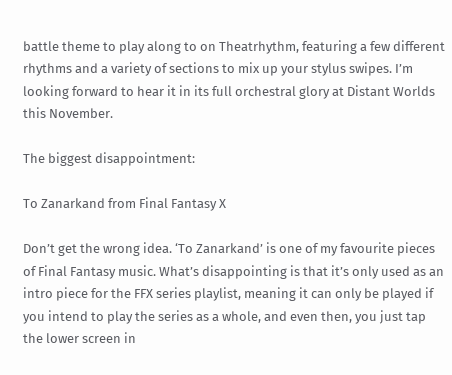battle theme to play along to on Theatrhythm, featuring a few different rhythms and a variety of sections to mix up your stylus swipes. I’m looking forward to hear it in its full orchestral glory at Distant Worlds this November.

The biggest disappointment:

To Zanarkand from Final Fantasy X

Don’t get the wrong idea. ‘To Zanarkand’ is one of my favourite pieces of Final Fantasy music. What’s disappointing is that it’s only used as an intro piece for the FFX series playlist, meaning it can only be played if you intend to play the series as a whole, and even then, you just tap the lower screen in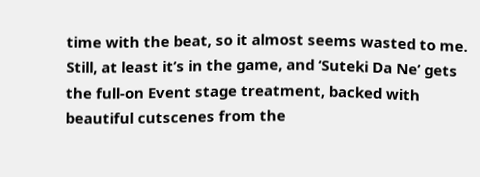time with the beat, so it almost seems wasted to me. Still, at least it’s in the game, and ‘Suteki Da Ne’ gets the full-on Event stage treatment, backed with beautiful cutscenes from the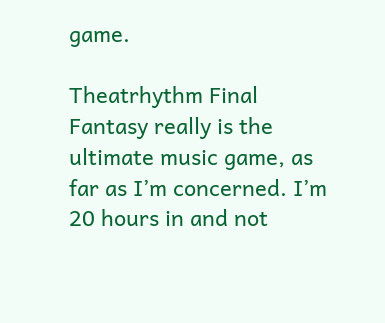game.

Theatrhythm Final Fantasy really is the ultimate music game, as far as I’m concerned. I’m 20 hours in and not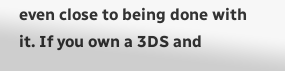even close to being done with it. If you own a 3DS and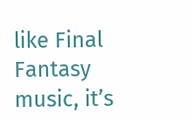like Final Fantasy music, it’s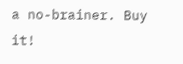a no-brainer. Buy it!